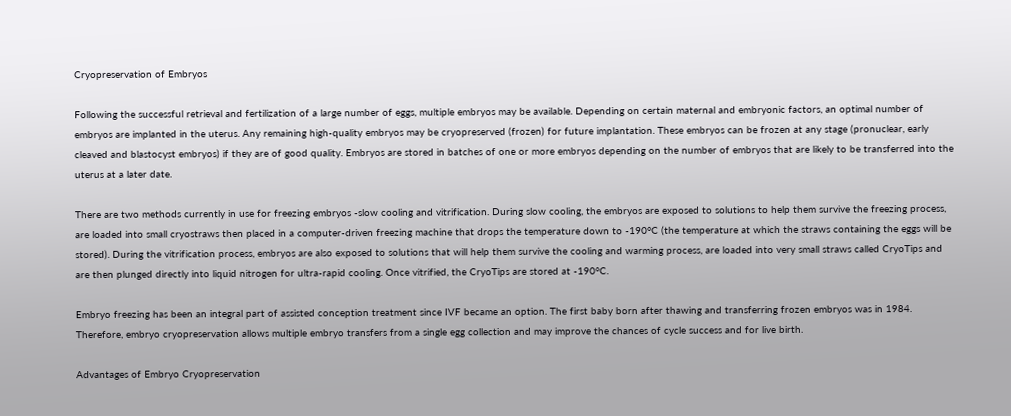Cryopreservation of Embryos

Following the successful retrieval and fertilization of a large number of eggs, multiple embryos may be available. Depending on certain maternal and embryonic factors, an optimal number of embryos are implanted in the uterus. Any remaining high-quality embryos may be cryopreserved (frozen) for future implantation. These embryos can be frozen at any stage (pronuclear, early cleaved and blastocyst embryos) if they are of good quality. Embryos are stored in batches of one or more embryos depending on the number of embryos that are likely to be transferred into the uterus at a later date.

There are two methods currently in use for freezing embryos -slow cooling and vitrification. During slow cooling, the embryos are exposed to solutions to help them survive the freezing process, are loaded into small cryostraws then placed in a computer-driven freezing machine that drops the temperature down to -190°C (the temperature at which the straws containing the eggs will be stored). During the vitrification process, embryos are also exposed to solutions that will help them survive the cooling and warming process, are loaded into very small straws called CryoTips and are then plunged directly into liquid nitrogen for ultra-rapid cooling. Once vitrified, the CryoTips are stored at -190°C.

Embryo freezing has been an integral part of assisted conception treatment since IVF became an option. The first baby born after thawing and transferring frozen embryos was in 1984. Therefore, embryo cryopreservation allows multiple embryo transfers from a single egg collection and may improve the chances of cycle success and for live birth.

Advantages of Embryo Cryopreservation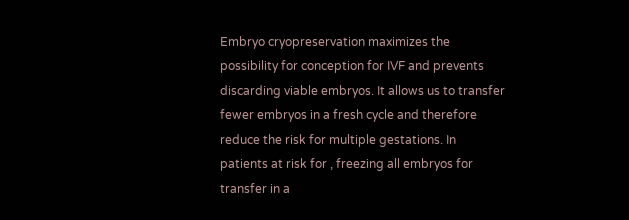Embryo cryopreservation maximizes the possibility for conception for IVF and prevents discarding viable embryos. It allows us to transfer fewer embryos in a fresh cycle and therefore reduce the risk for multiple gestations. In patients at risk for , freezing all embryos for transfer in a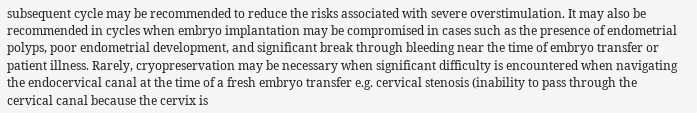subsequent cycle may be recommended to reduce the risks associated with severe overstimulation. It may also be recommended in cycles when embryo implantation may be compromised in cases such as the presence of endometrial polyps, poor endometrial development, and significant break through bleeding near the time of embryo transfer or patient illness. Rarely, cryopreservation may be necessary when significant difficulty is encountered when navigating the endocervical canal at the time of a fresh embryo transfer e.g. cervical stenosis (inability to pass through the cervical canal because the cervix is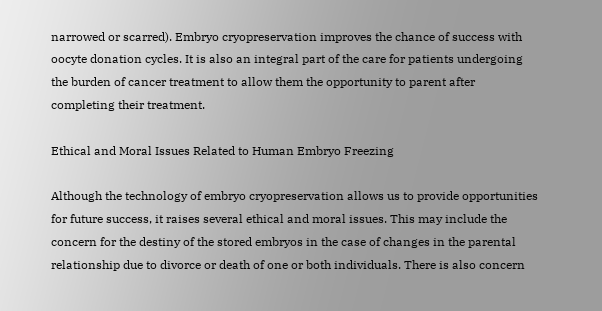narrowed or scarred). Embryo cryopreservation improves the chance of success with oocyte donation cycles. It is also an integral part of the care for patients undergoing the burden of cancer treatment to allow them the opportunity to parent after completing their treatment.

Ethical and Moral Issues Related to Human Embryo Freezing

Although the technology of embryo cryopreservation allows us to provide opportunities for future success, it raises several ethical and moral issues. This may include the concern for the destiny of the stored embryos in the case of changes in the parental relationship due to divorce or death of one or both individuals. There is also concern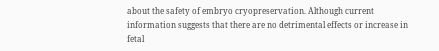about the safety of embryo cryopreservation. Although current information suggests that there are no detrimental effects or increase in fetal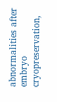abnormalities after embryo cryopreservation,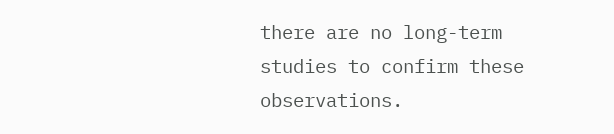there are no long-term studies to confirm these observations.